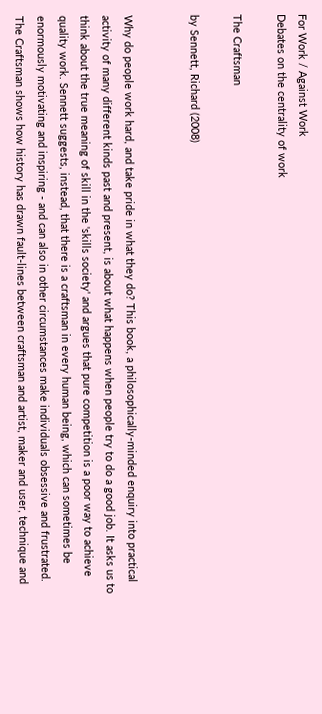For Work / Against Work
Debates on the centrality of work

The Craftsman

by Sennett, Richard (2008)


Why do people work hard, and take pride in what they do? This book, a philosophically-minded enquiry into practical activity of many different kinds past and present, is about what happens when people try to do a good job. It asks us to think about the true meaning of skill in the 'skills society' and argues that pure competition is a poor way to achieve quality work. Sennett suggests, instead, that there is a craftsman in every human being, which can sometimes be enormously motivating and inspiring - and can also in other circumstances make individuals obsessive and frustrated. The Craftsman shows how history has drawn fault-lines between craftsman and artist, maker and user, technique and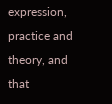expression, practice and theory, and that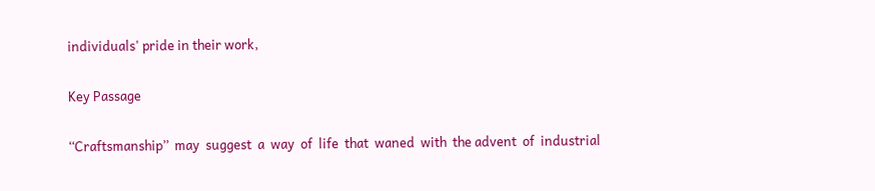individuals' pride in their work,

Key Passage

‘‘Craftsmanship’’  may  suggest  a  way  of  life  that  waned  with  the advent  of  industrial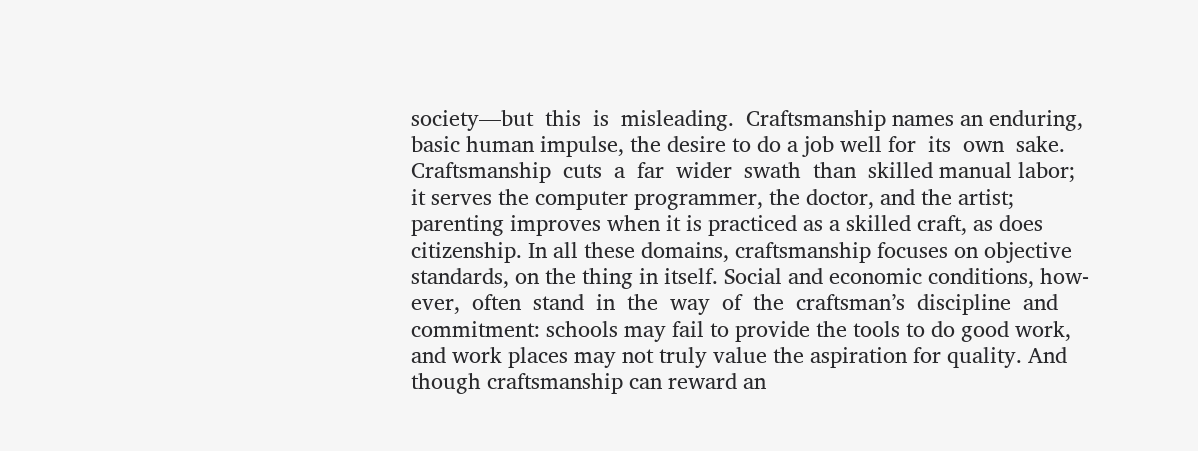society—but  this  is  misleading.  Craftsmanship names an enduring, basic human impulse, the desire to do a job well for  its  own  sake.  Craftsmanship  cuts  a  far  wider  swath  than  skilled manual labor; it serves the computer programmer, the doctor, and the artist; parenting improves when it is practiced as a skilled craft, as does citizenship. In all these domains, craftsmanship focuses on objective standards, on the thing in itself. Social and economic conditions, how-ever,  often  stand  in  the  way  of  the  craftsman’s  discipline  and  commitment: schools may fail to provide the tools to do good work, and work places may not truly value the aspiration for quality. And though craftsmanship can reward an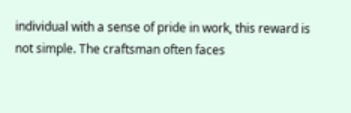individual with a sense of pride in work, this reward is not simple. The craftsman often faces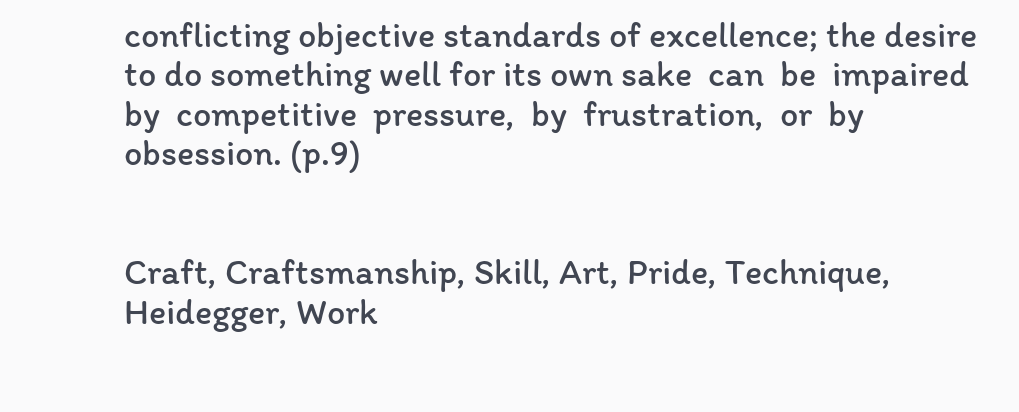conflicting objective standards of excellence; the desire to do something well for its own sake  can  be  impaired  by  competitive  pressure,  by  frustration,  or  by obsession. (p.9)


Craft, Craftsmanship, Skill, Art, Pride, Technique, Heidegger, Work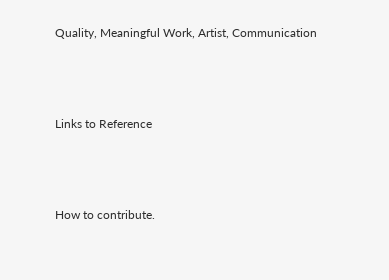Quality, Meaningful Work, Artist, Communication



Links to Reference



How to contribute.